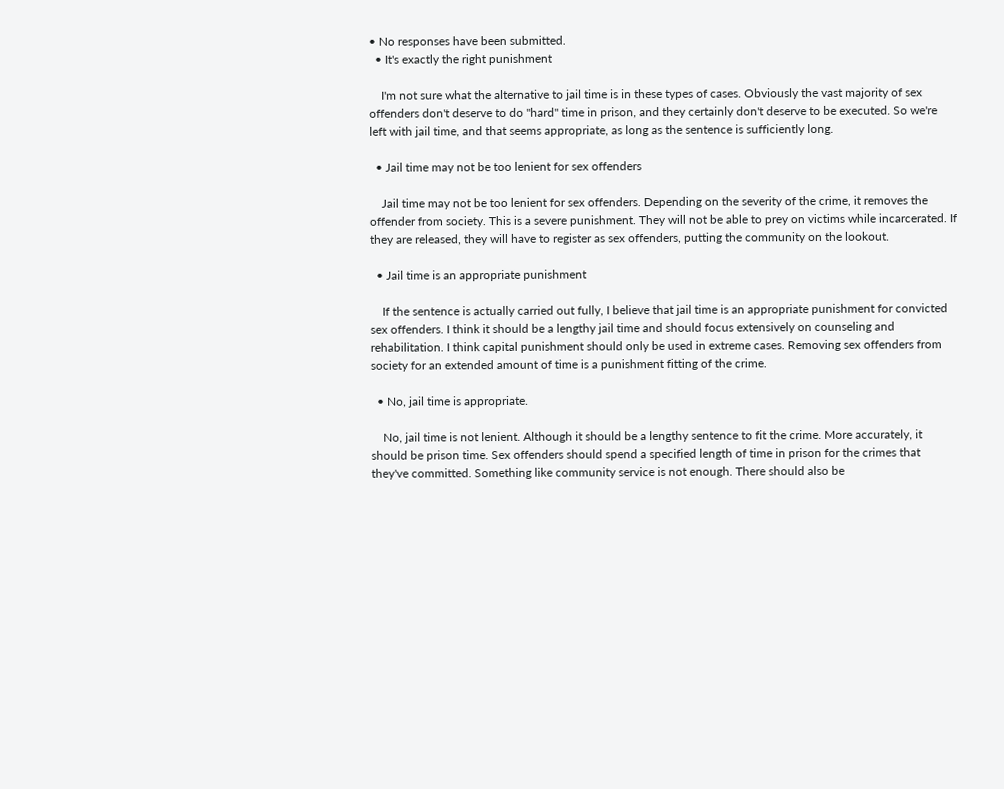• No responses have been submitted.
  • It's exactly the right punishment

    I'm not sure what the alternative to jail time is in these types of cases. Obviously the vast majority of sex offenders don't deserve to do "hard" time in prison, and they certainly don't deserve to be executed. So we're left with jail time, and that seems appropriate, as long as the sentence is sufficiently long.

  • Jail time may not be too lenient for sex offenders

    Jail time may not be too lenient for sex offenders. Depending on the severity of the crime, it removes the offender from society. This is a severe punishment. They will not be able to prey on victims while incarcerated. If they are released, they will have to register as sex offenders, putting the community on the lookout.

  • Jail time is an appropriate punishment

    If the sentence is actually carried out fully, I believe that jail time is an appropriate punishment for convicted sex offenders. I think it should be a lengthy jail time and should focus extensively on counseling and rehabilitation. I think capital punishment should only be used in extreme cases. Removing sex offenders from society for an extended amount of time is a punishment fitting of the crime.

  • No, jail time is appropriate.

    No, jail time is not lenient. Although it should be a lengthy sentence to fit the crime. More accurately, it should be prison time. Sex offenders should spend a specified length of time in prison for the crimes that they've committed. Something like community service is not enough. There should also be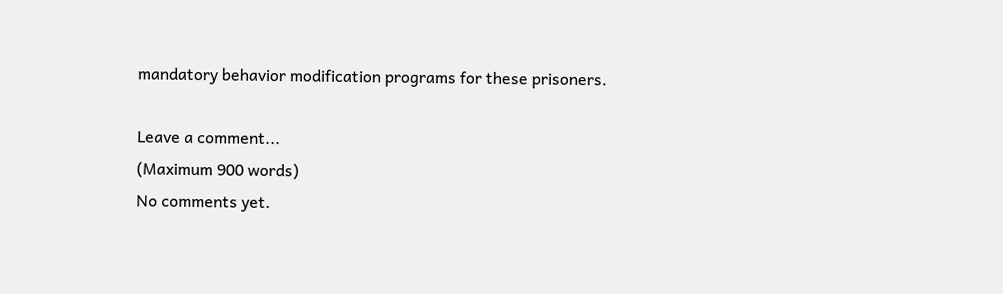mandatory behavior modification programs for these prisoners.

Leave a comment...
(Maximum 900 words)
No comments yet.